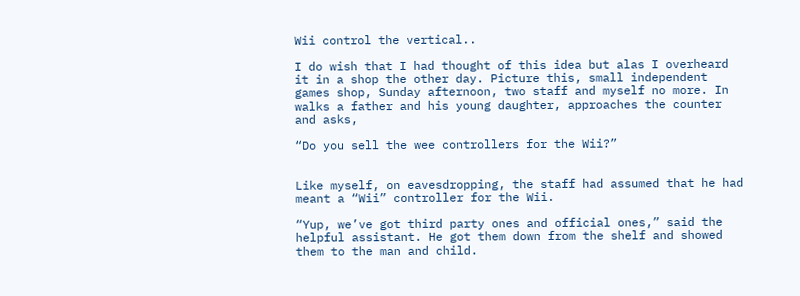Wii control the vertical..

I do wish that I had thought of this idea but alas I overheard it in a shop the other day. Picture this, small independent games shop, Sunday afternoon, two staff and myself no more. In walks a father and his young daughter, approaches the counter and asks,

“Do you sell the wee controllers for the Wii?”


Like myself, on eavesdropping, the staff had assumed that he had meant a “Wii” controller for the Wii.

“Yup, we’ve got third party ones and official ones,” said the helpful assistant. He got them down from the shelf and showed them to the man and child.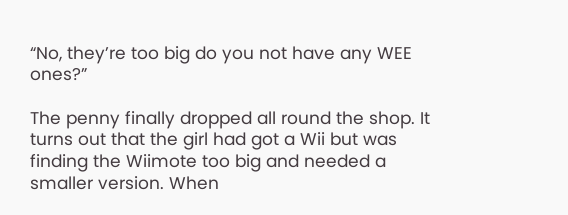“No, they’re too big do you not have any WEE ones?”

The penny finally dropped all round the shop. It turns out that the girl had got a Wii but was finding the Wiimote too big and needed a smaller version. When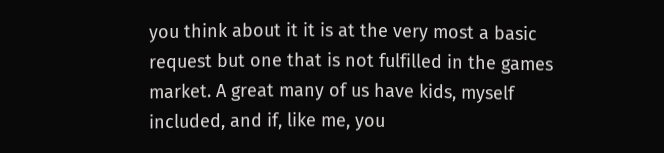you think about it it is at the very most a basic request but one that is not fulfilled in the games market. A great many of us have kids, myself included, and if, like me, you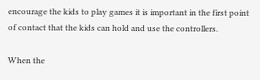encourage the kids to play games it is important in the first point of contact that the kids can hold and use the controllers.

When the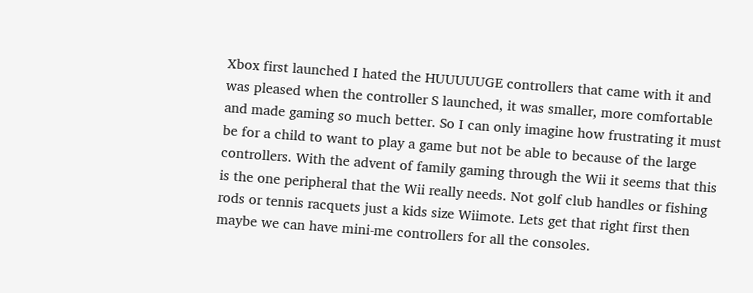Xbox first launched I hated the HUUUUUGE controllers that came with it and was pleased when the controller S launched, it was smaller, more comfortable and made gaming so much better. So I can only imagine how frustrating it must be for a child to want to play a game but not be able to because of the large controllers. With the advent of family gaming through the Wii it seems that this is the one peripheral that the Wii really needs. Not golf club handles or fishing rods or tennis racquets just a kids size Wiimote. Lets get that right first then maybe we can have mini-me controllers for all the consoles.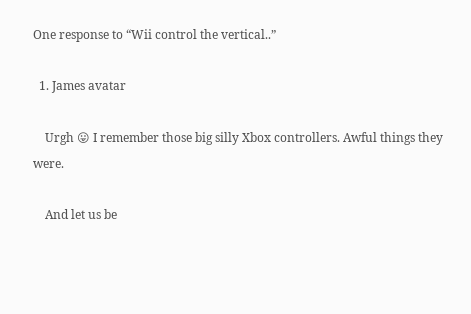One response to “Wii control the vertical..”

  1. James avatar

    Urgh 😛 I remember those big silly Xbox controllers. Awful things they were.

    And let us be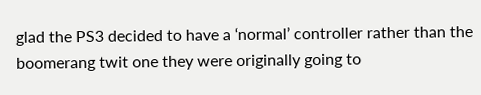glad the PS3 decided to have a ‘normal’ controller rather than the boomerang twit one they were originally going to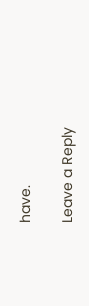have.

Leave a Reply